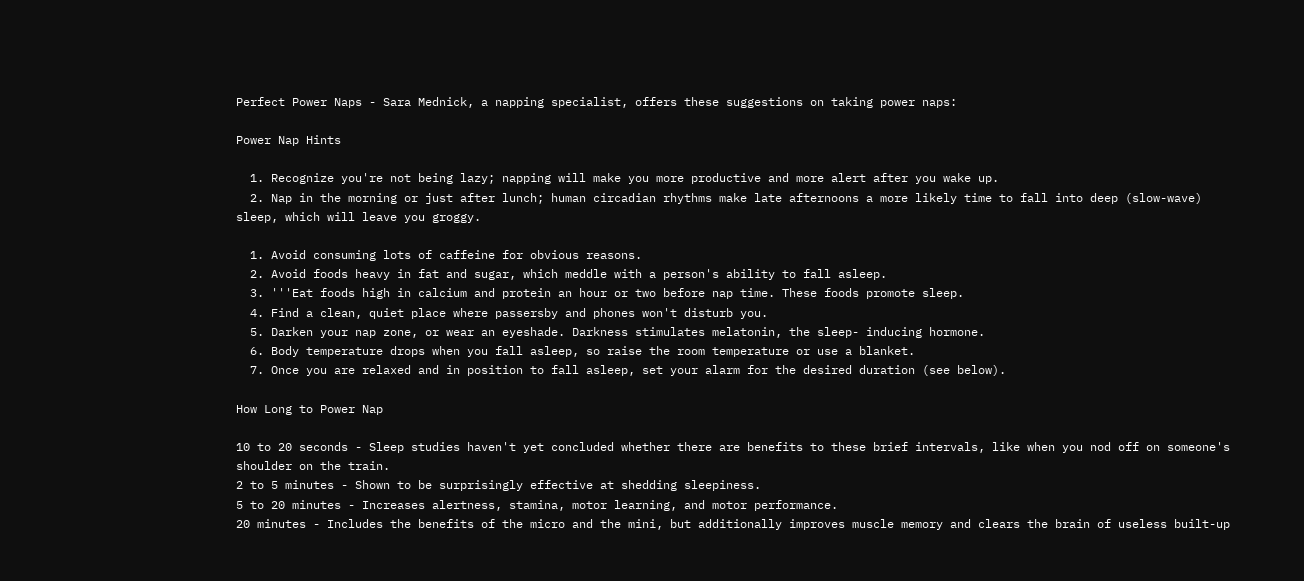Perfect Power Naps - Sara Mednick, a napping specialist, offers these suggestions on taking power naps:

Power Nap Hints

  1. Recognize you're not being lazy; napping will make you more productive and more alert after you wake up.
  2. Nap in the morning or just after lunch; human circadian rhythms make late afternoons a more likely time to fall into deep (slow-wave) sleep, which will leave you groggy.

  1. Avoid consuming lots of caffeine for obvious reasons.
  2. Avoid foods heavy in fat and sugar, which meddle with a person's ability to fall asleep.
  3. '''Eat foods high in calcium and protein an hour or two before nap time. These foods promote sleep.
  4. Find a clean, quiet place where passersby and phones won't disturb you.
  5. Darken your nap zone, or wear an eyeshade. Darkness stimulates melatonin, the sleep- inducing hormone.
  6. Body temperature drops when you fall asleep, so raise the room temperature or use a blanket.
  7. Once you are relaxed and in position to fall asleep, set your alarm for the desired duration (see below).

How Long to Power Nap

10 to 20 seconds - Sleep studies haven't yet concluded whether there are benefits to these brief intervals, like when you nod off on someone's shoulder on the train.
2 to 5 minutes - Shown to be surprisingly effective at shedding sleepiness.
5 to 20 minutes - Increases alertness, stamina, motor learning, and motor performance.
20 minutes - Includes the benefits of the micro and the mini, but additionally improves muscle memory and clears the brain of useless built-up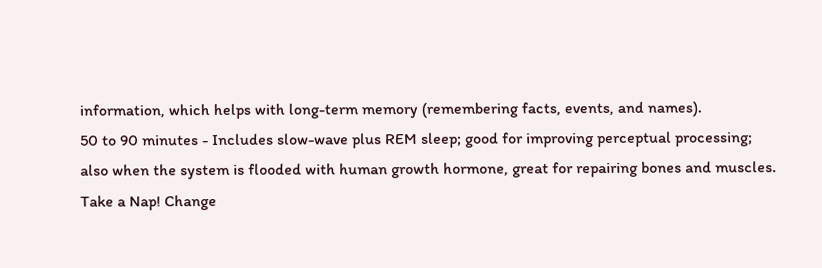information, which helps with long-term memory (remembering facts, events, and names).
50 to 90 minutes - Includes slow-wave plus REM sleep; good for improving perceptual processing; also when the system is flooded with human growth hormone, great for repairing bones and muscles.
Take a Nap! Change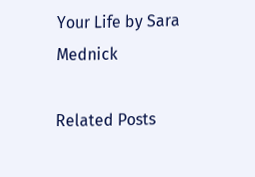Your Life by Sara Mednick

Related Posts